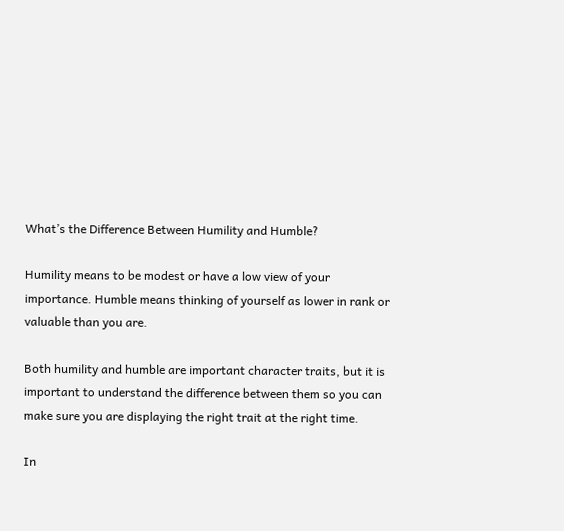What’s the Difference Between Humility and Humble?

Humility means to be modest or have a low view of your importance. Humble means thinking of yourself as lower in rank or valuable than you are.

Both humility and humble are important character traits, but it is important to understand the difference between them so you can make sure you are displaying the right trait at the right time.

In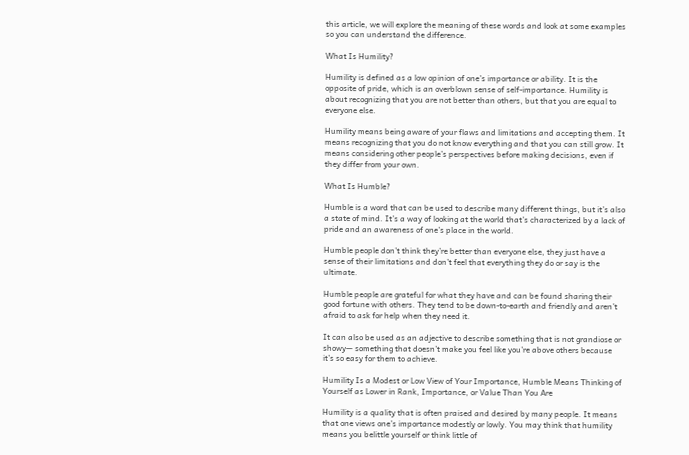this article, we will explore the meaning of these words and look at some examples so you can understand the difference.

What Is Humility?

Humility is defined as a low opinion of one’s importance or ability. It is the opposite of pride, which is an overblown sense of self-importance. Humility is about recognizing that you are not better than others, but that you are equal to everyone else.

Humility means being aware of your flaws and limitations and accepting them. It means recognizing that you do not know everything and that you can still grow. It means considering other people’s perspectives before making decisions, even if they differ from your own.

What Is Humble?

Humble is a word that can be used to describe many different things, but it’s also a state of mind. It’s a way of looking at the world that’s characterized by a lack of pride and an awareness of one’s place in the world.

Humble people don’t think they’re better than everyone else, they just have a sense of their limitations and don’t feel that everything they do or say is the ultimate.

Humble people are grateful for what they have and can be found sharing their good fortune with others. They tend to be down-to-earth and friendly and aren’t afraid to ask for help when they need it.

It can also be used as an adjective to describe something that is not grandiose or showy— something that doesn’t make you feel like you’re above others because it’s so easy for them to achieve.

Humility Is a Modest or Low View of Your Importance, Humble Means Thinking of Yourself as Lower in Rank, Importance, or Value Than You Are

Humility is a quality that is often praised and desired by many people. It means that one views one’s importance modestly or lowly. You may think that humility means you belittle yourself or think little of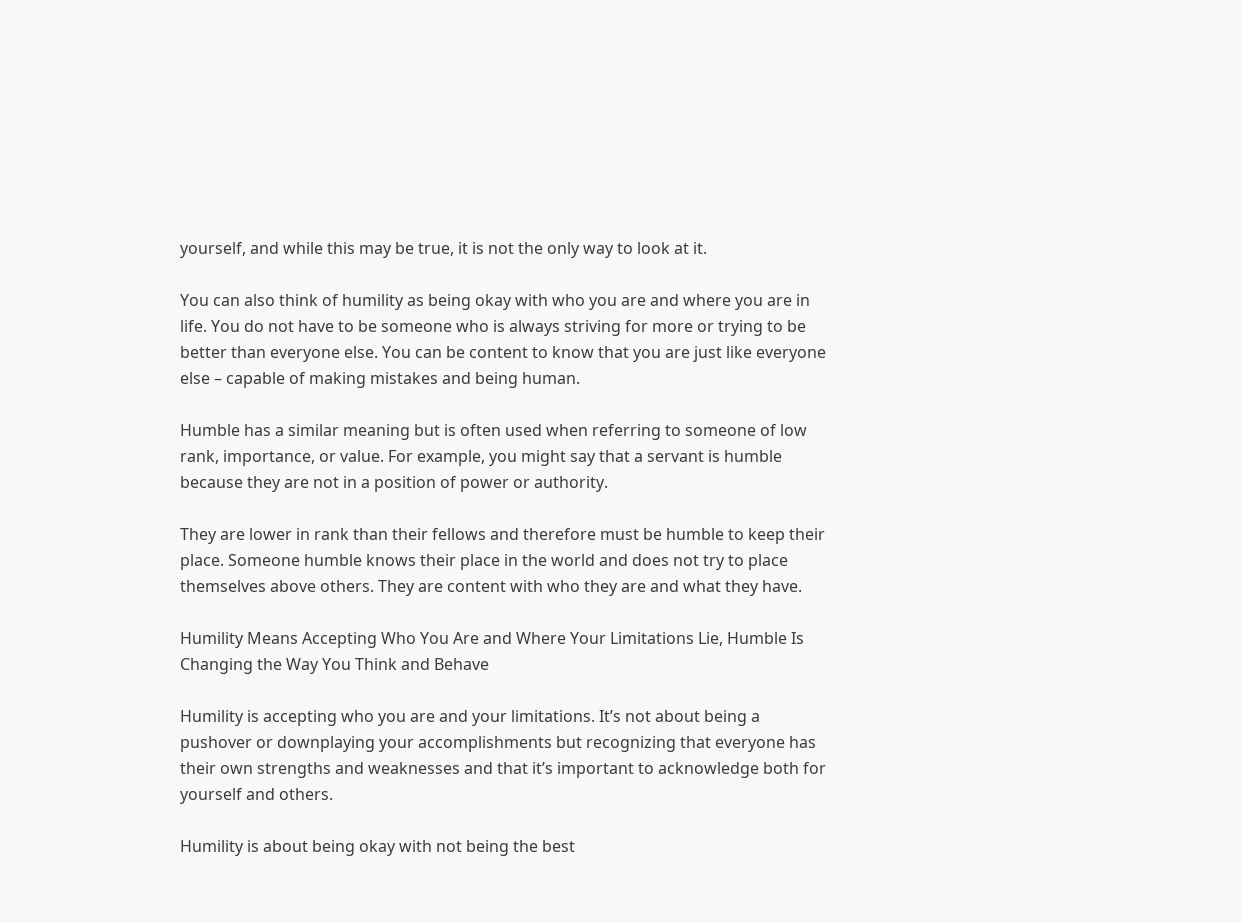yourself, and while this may be true, it is not the only way to look at it.

You can also think of humility as being okay with who you are and where you are in life. You do not have to be someone who is always striving for more or trying to be better than everyone else. You can be content to know that you are just like everyone else – capable of making mistakes and being human.

Humble has a similar meaning but is often used when referring to someone of low rank, importance, or value. For example, you might say that a servant is humble because they are not in a position of power or authority.

They are lower in rank than their fellows and therefore must be humble to keep their place. Someone humble knows their place in the world and does not try to place themselves above others. They are content with who they are and what they have.

Humility Means Accepting Who You Are and Where Your Limitations Lie, Humble Is Changing the Way You Think and Behave

Humility is accepting who you are and your limitations. It’s not about being a pushover or downplaying your accomplishments but recognizing that everyone has their own strengths and weaknesses and that it’s important to acknowledge both for yourself and others.

Humility is about being okay with not being the best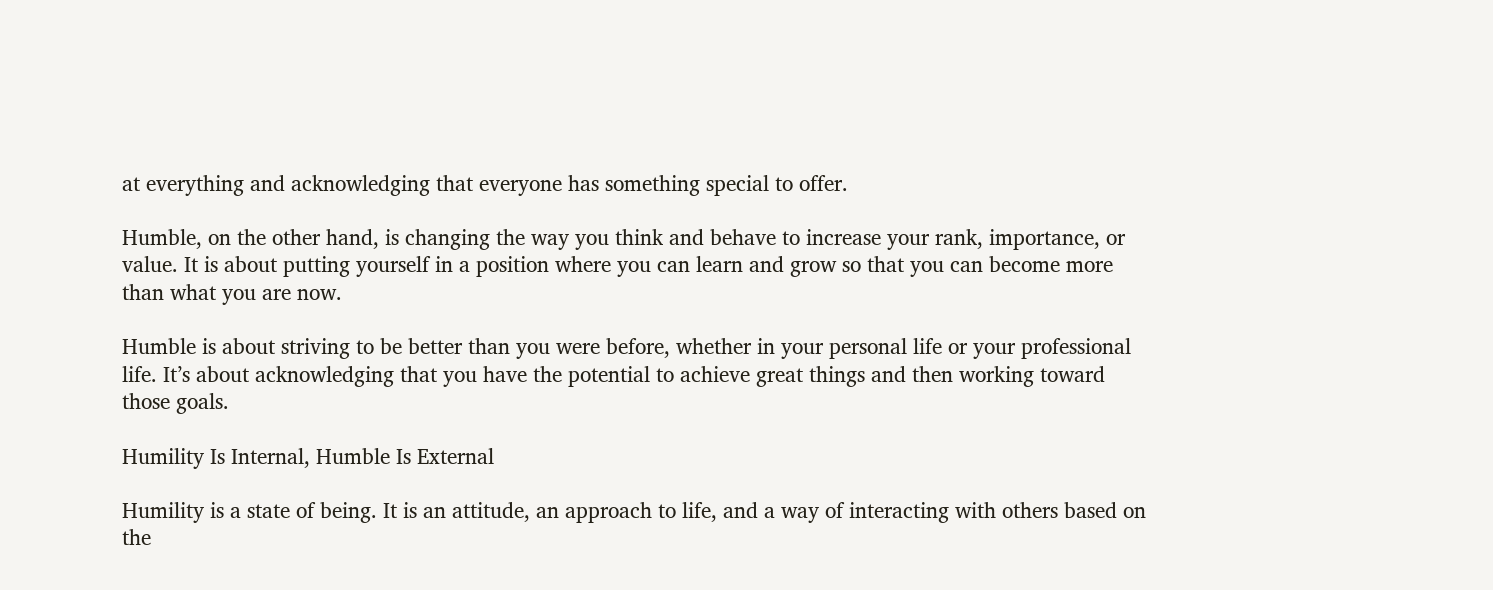at everything and acknowledging that everyone has something special to offer.

Humble, on the other hand, is changing the way you think and behave to increase your rank, importance, or value. It is about putting yourself in a position where you can learn and grow so that you can become more than what you are now.

Humble is about striving to be better than you were before, whether in your personal life or your professional life. It’s about acknowledging that you have the potential to achieve great things and then working toward those goals.

Humility Is Internal, Humble Is External

Humility is a state of being. It is an attitude, an approach to life, and a way of interacting with others based on the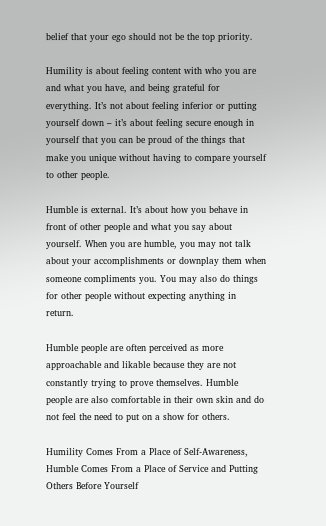belief that your ego should not be the top priority.

Humility is about feeling content with who you are and what you have, and being grateful for everything. It’s not about feeling inferior or putting yourself down – it’s about feeling secure enough in yourself that you can be proud of the things that make you unique without having to compare yourself to other people.

Humble is external. It’s about how you behave in front of other people and what you say about yourself. When you are humble, you may not talk about your accomplishments or downplay them when someone compliments you. You may also do things for other people without expecting anything in return.

Humble people are often perceived as more approachable and likable because they are not constantly trying to prove themselves. Humble people are also comfortable in their own skin and do not feel the need to put on a show for others.

Humility Comes From a Place of Self-Awareness, Humble Comes From a Place of Service and Putting Others Before Yourself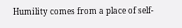Humility comes from a place of self-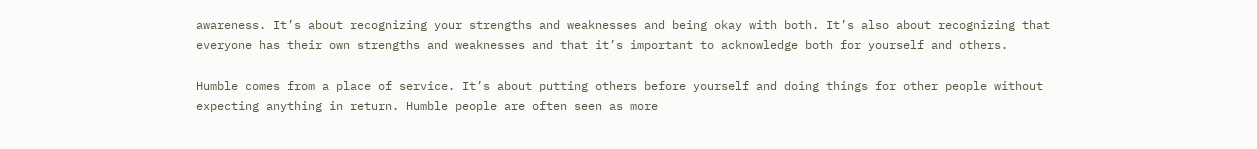awareness. It’s about recognizing your strengths and weaknesses and being okay with both. It’s also about recognizing that everyone has their own strengths and weaknesses and that it’s important to acknowledge both for yourself and others.

Humble comes from a place of service. It’s about putting others before yourself and doing things for other people without expecting anything in return. Humble people are often seen as more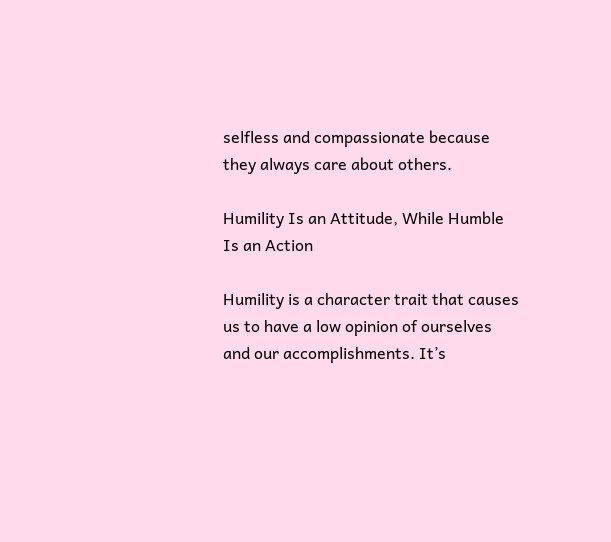selfless and compassionate because they always care about others.

Humility Is an Attitude, While Humble Is an Action

Humility is a character trait that causes us to have a low opinion of ourselves and our accomplishments. It’s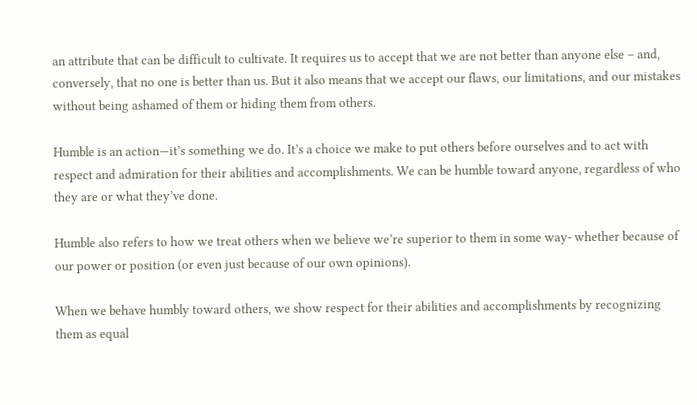an attribute that can be difficult to cultivate. It requires us to accept that we are not better than anyone else – and, conversely, that no one is better than us. But it also means that we accept our flaws, our limitations, and our mistakes without being ashamed of them or hiding them from others.

Humble is an action—it’s something we do. It’s a choice we make to put others before ourselves and to act with respect and admiration for their abilities and accomplishments. We can be humble toward anyone, regardless of who they are or what they’ve done.

Humble also refers to how we treat others when we believe we’re superior to them in some way- whether because of our power or position (or even just because of our own opinions).

When we behave humbly toward others, we show respect for their abilities and accomplishments by recognizing them as equal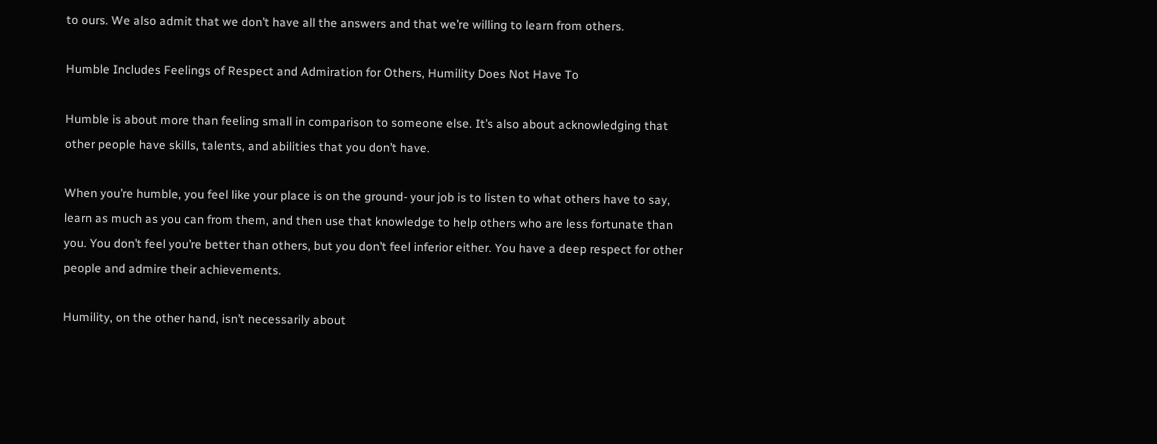to ours. We also admit that we don’t have all the answers and that we’re willing to learn from others.

Humble Includes Feelings of Respect and Admiration for Others, Humility Does Not Have To

Humble is about more than feeling small in comparison to someone else. It’s also about acknowledging that other people have skills, talents, and abilities that you don’t have.

When you’re humble, you feel like your place is on the ground- your job is to listen to what others have to say, learn as much as you can from them, and then use that knowledge to help others who are less fortunate than you. You don’t feel you’re better than others, but you don’t feel inferior either. You have a deep respect for other people and admire their achievements.

Humility, on the other hand, isn’t necessarily about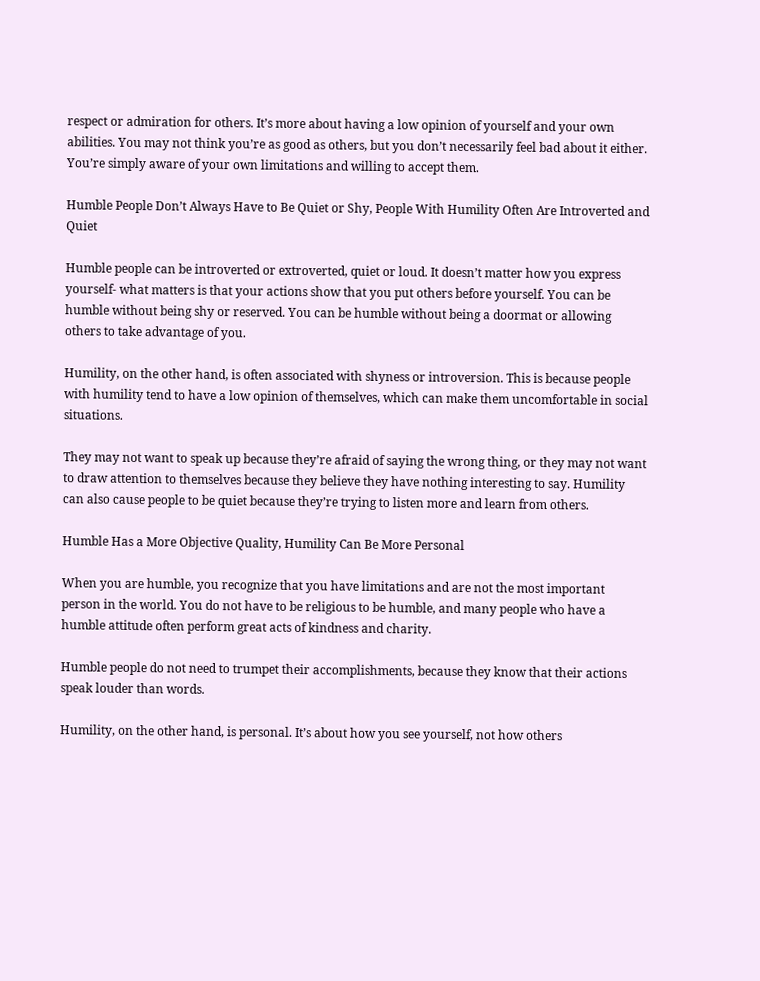respect or admiration for others. It’s more about having a low opinion of yourself and your own abilities. You may not think you’re as good as others, but you don’t necessarily feel bad about it either. You’re simply aware of your own limitations and willing to accept them.

Humble People Don’t Always Have to Be Quiet or Shy, People With Humility Often Are Introverted and Quiet

Humble people can be introverted or extroverted, quiet or loud. It doesn’t matter how you express yourself- what matters is that your actions show that you put others before yourself. You can be humble without being shy or reserved. You can be humble without being a doormat or allowing others to take advantage of you.

Humility, on the other hand, is often associated with shyness or introversion. This is because people with humility tend to have a low opinion of themselves, which can make them uncomfortable in social situations.

They may not want to speak up because they’re afraid of saying the wrong thing, or they may not want to draw attention to themselves because they believe they have nothing interesting to say. Humility can also cause people to be quiet because they’re trying to listen more and learn from others.

Humble Has a More Objective Quality, Humility Can Be More Personal

When you are humble, you recognize that you have limitations and are not the most important person in the world. You do not have to be religious to be humble, and many people who have a humble attitude often perform great acts of kindness and charity.

Humble people do not need to trumpet their accomplishments, because they know that their actions speak louder than words.

Humility, on the other hand, is personal. It’s about how you see yourself, not how others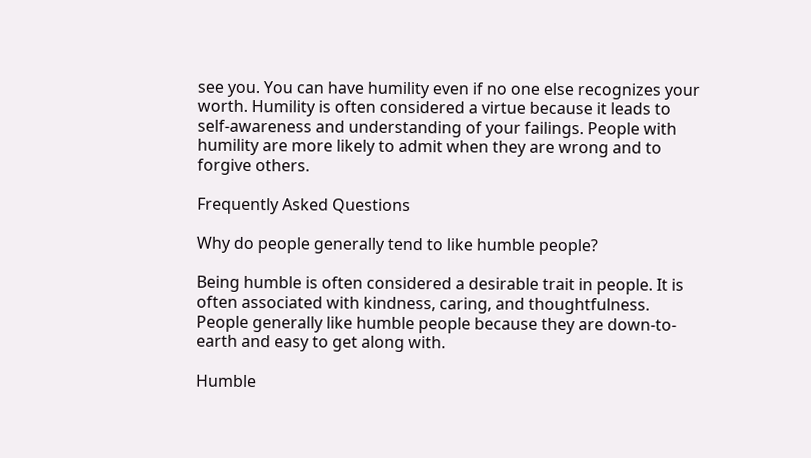see you. You can have humility even if no one else recognizes your worth. Humility is often considered a virtue because it leads to self-awareness and understanding of your failings. People with humility are more likely to admit when they are wrong and to forgive others.

Frequently Asked Questions

Why do people generally tend to like humble people?

Being humble is often considered a desirable trait in people. It is often associated with kindness, caring, and thoughtfulness. People generally like humble people because they are down-to-earth and easy to get along with.

Humble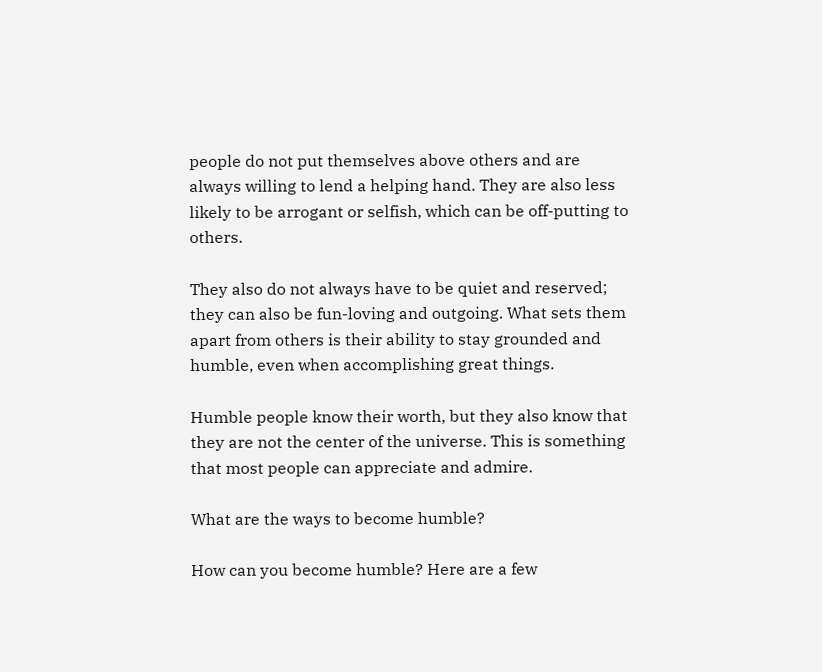people do not put themselves above others and are always willing to lend a helping hand. They are also less likely to be arrogant or selfish, which can be off-putting to others.

They also do not always have to be quiet and reserved; they can also be fun-loving and outgoing. What sets them apart from others is their ability to stay grounded and humble, even when accomplishing great things.

Humble people know their worth, but they also know that they are not the center of the universe. This is something that most people can appreciate and admire.

What are the ways to become humble?

How can you become humble? Here are a few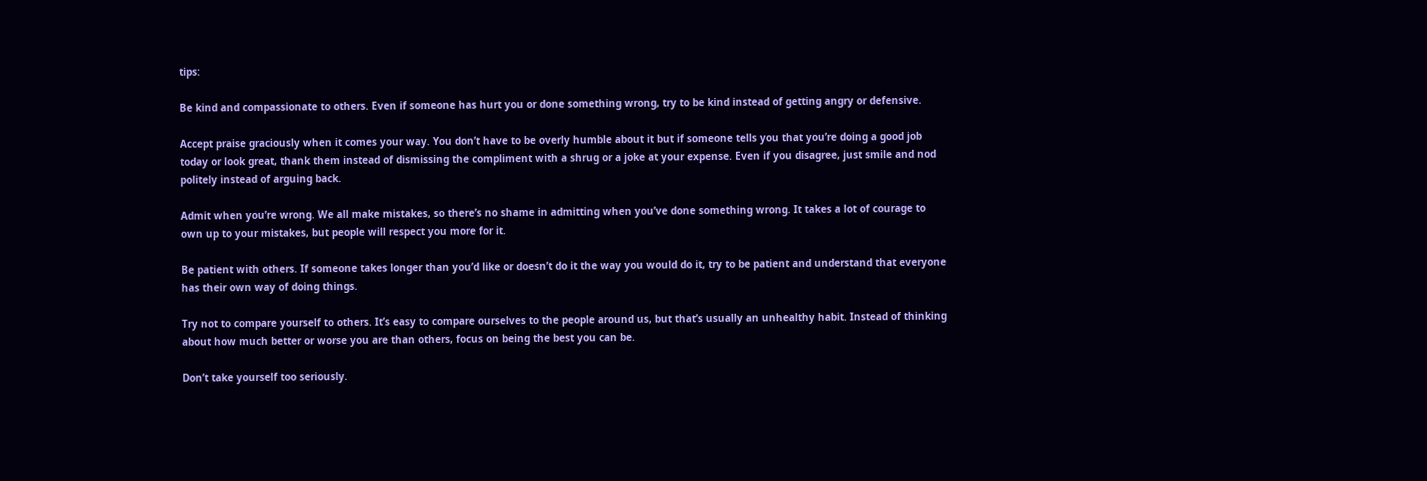tips:

Be kind and compassionate to others. Even if someone has hurt you or done something wrong, try to be kind instead of getting angry or defensive.

Accept praise graciously when it comes your way. You don’t have to be overly humble about it but if someone tells you that you’re doing a good job today or look great, thank them instead of dismissing the compliment with a shrug or a joke at your expense. Even if you disagree, just smile and nod politely instead of arguing back.

Admit when you’re wrong. We all make mistakes, so there’s no shame in admitting when you’ve done something wrong. It takes a lot of courage to own up to your mistakes, but people will respect you more for it.

Be patient with others. If someone takes longer than you’d like or doesn’t do it the way you would do it, try to be patient and understand that everyone has their own way of doing things.

Try not to compare yourself to others. It’s easy to compare ourselves to the people around us, but that’s usually an unhealthy habit. Instead of thinking about how much better or worse you are than others, focus on being the best you can be.

Don’t take yourself too seriously.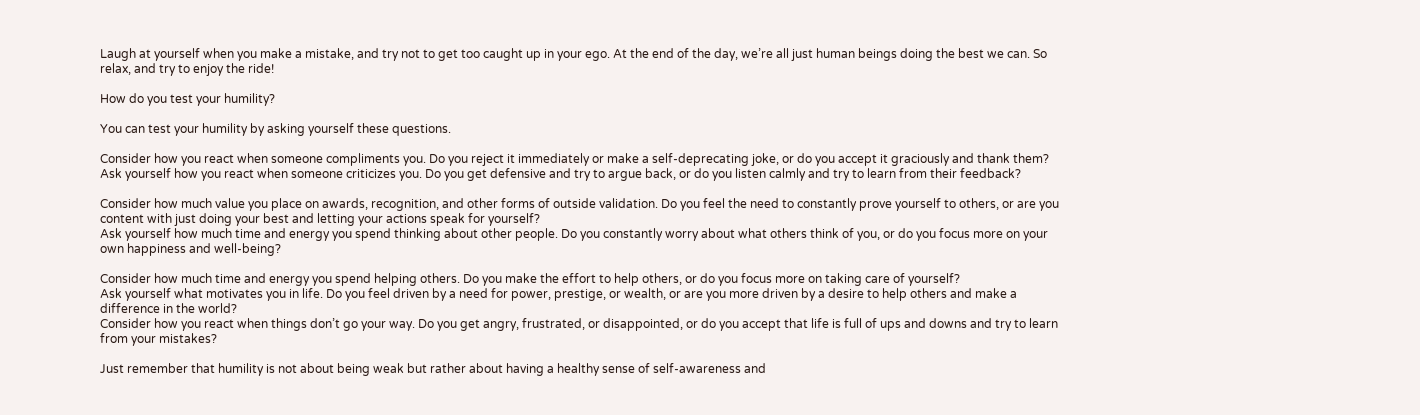Laugh at yourself when you make a mistake, and try not to get too caught up in your ego. At the end of the day, we’re all just human beings doing the best we can. So relax, and try to enjoy the ride!

How do you test your humility?

You can test your humility by asking yourself these questions.

Consider how you react when someone compliments you. Do you reject it immediately or make a self-deprecating joke, or do you accept it graciously and thank them?
Ask yourself how you react when someone criticizes you. Do you get defensive and try to argue back, or do you listen calmly and try to learn from their feedback?

Consider how much value you place on awards, recognition, and other forms of outside validation. Do you feel the need to constantly prove yourself to others, or are you content with just doing your best and letting your actions speak for yourself?
Ask yourself how much time and energy you spend thinking about other people. Do you constantly worry about what others think of you, or do you focus more on your own happiness and well-being?

Consider how much time and energy you spend helping others. Do you make the effort to help others, or do you focus more on taking care of yourself?
Ask yourself what motivates you in life. Do you feel driven by a need for power, prestige, or wealth, or are you more driven by a desire to help others and make a difference in the world?
Consider how you react when things don’t go your way. Do you get angry, frustrated, or disappointed, or do you accept that life is full of ups and downs and try to learn from your mistakes?

Just remember that humility is not about being weak but rather about having a healthy sense of self-awareness and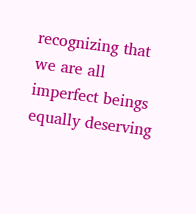recognizing that we are all imperfect beings equally deserving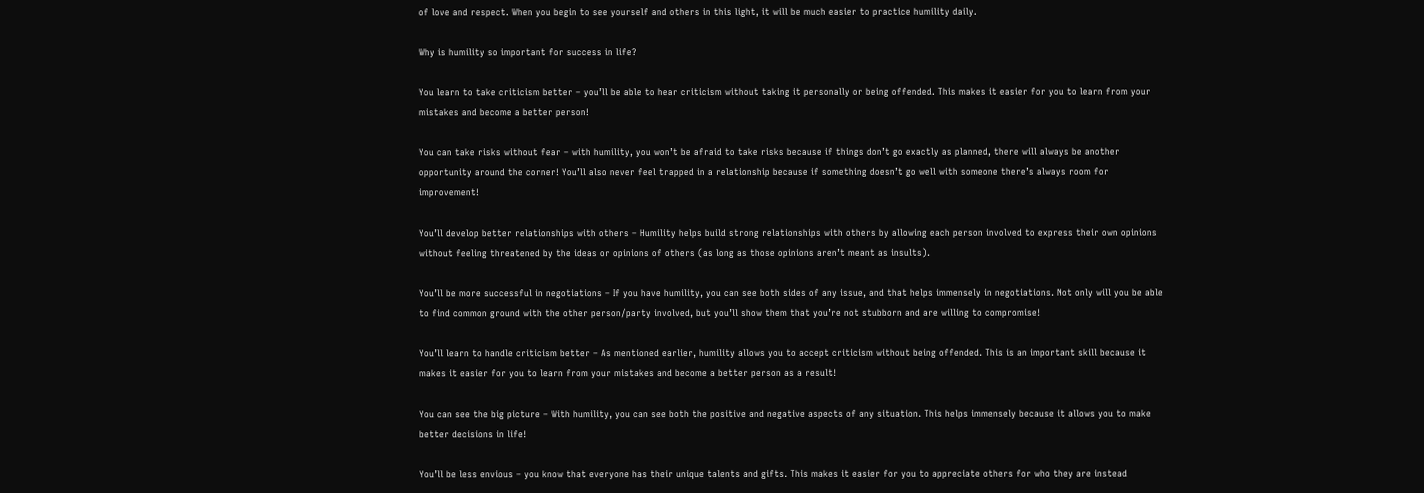of love and respect. When you begin to see yourself and others in this light, it will be much easier to practice humility daily.

Why is humility so important for success in life?

You learn to take criticism better – you’ll be able to hear criticism without taking it personally or being offended. This makes it easier for you to learn from your mistakes and become a better person!

You can take risks without fear – with humility, you won’t be afraid to take risks because if things don’t go exactly as planned, there will always be another opportunity around the corner! You’ll also never feel trapped in a relationship because if something doesn’t go well with someone there’s always room for improvement!

You’ll develop better relationships with others – Humility helps build strong relationships with others by allowing each person involved to express their own opinions without feeling threatened by the ideas or opinions of others (as long as those opinions aren’t meant as insults).

You’ll be more successful in negotiations – If you have humility, you can see both sides of any issue, and that helps immensely in negotiations. Not only will you be able to find common ground with the other person/party involved, but you’ll show them that you’re not stubborn and are willing to compromise!

You’ll learn to handle criticism better – As mentioned earlier, humility allows you to accept criticism without being offended. This is an important skill because it makes it easier for you to learn from your mistakes and become a better person as a result!

You can see the big picture – With humility, you can see both the positive and negative aspects of any situation. This helps immensely because it allows you to make better decisions in life!

You’ll be less envious – you know that everyone has their unique talents and gifts. This makes it easier for you to appreciate others for who they are instead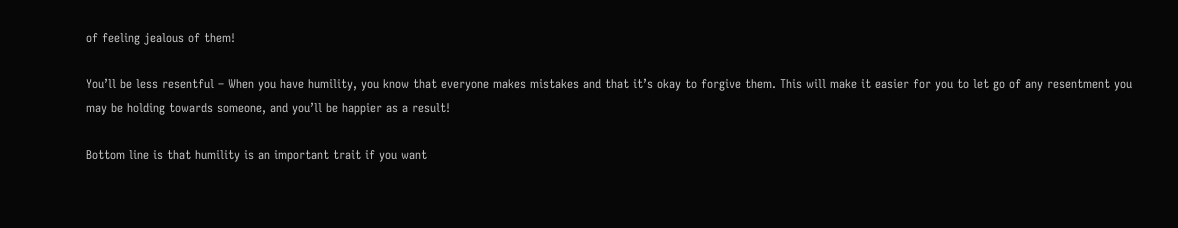of feeling jealous of them!

You’ll be less resentful – When you have humility, you know that everyone makes mistakes and that it’s okay to forgive them. This will make it easier for you to let go of any resentment you may be holding towards someone, and you’ll be happier as a result!

Bottom line is that humility is an important trait if you want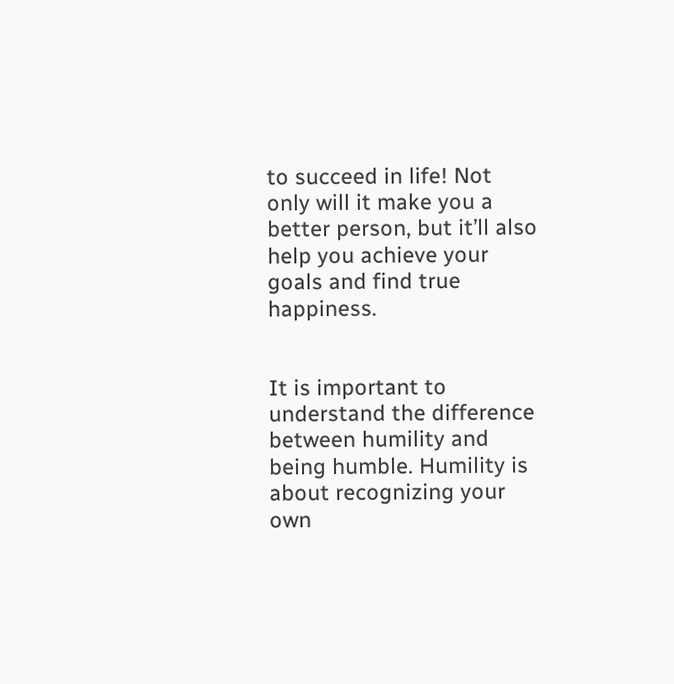to succeed in life! Not only will it make you a better person, but it’ll also help you achieve your goals and find true happiness.


It is important to understand the difference between humility and being humble. Humility is about recognizing your own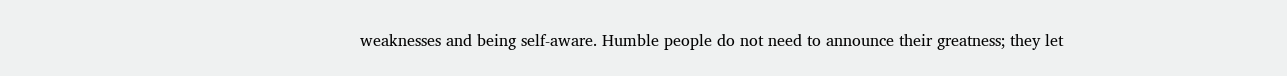weaknesses and being self-aware. Humble people do not need to announce their greatness; they let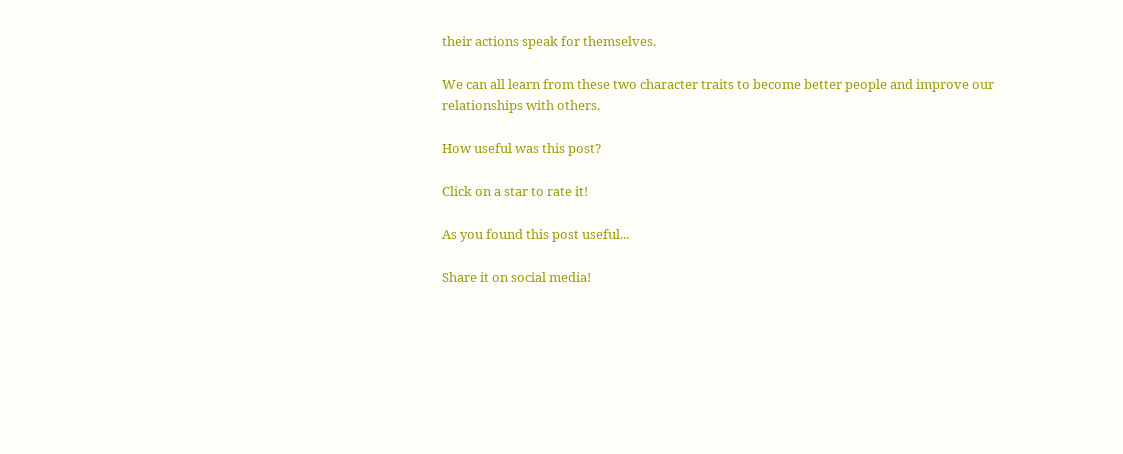their actions speak for themselves.

We can all learn from these two character traits to become better people and improve our relationships with others.

How useful was this post?

Click on a star to rate it!

As you found this post useful...

Share it on social media!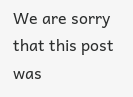We are sorry that this post was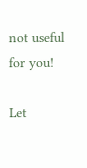not useful for you!

Let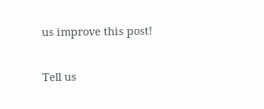us improve this post!

Tell us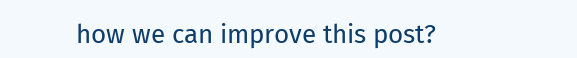how we can improve this post?